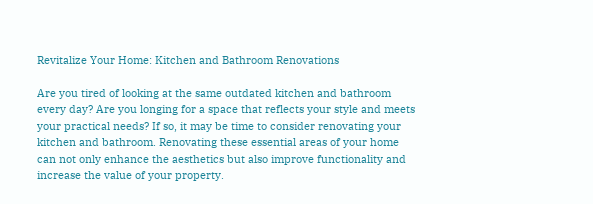Revitalize Your Home: Kitchen and Bathroom Renovations

Are you tired of looking at the same outdated kitchen and bathroom every day? Are you longing for a space that reflects your style and meets your practical needs? If so, it may be time to consider renovating your kitchen and bathroom. Renovating these essential areas of your home can not only enhance the aesthetics but also improve functionality and increase the value of your property.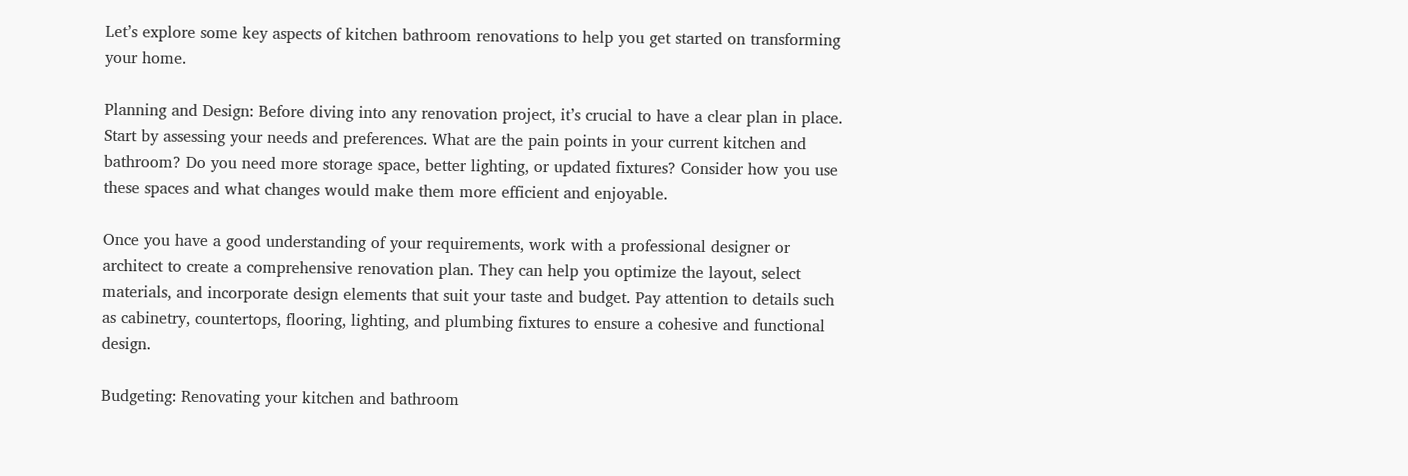Let’s explore some key aspects of kitchen bathroom renovations to help you get started on transforming your home.

Planning and Design: Before diving into any renovation project, it’s crucial to have a clear plan in place. Start by assessing your needs and preferences. What are the pain points in your current kitchen and bathroom? Do you need more storage space, better lighting, or updated fixtures? Consider how you use these spaces and what changes would make them more efficient and enjoyable.

Once you have a good understanding of your requirements, work with a professional designer or architect to create a comprehensive renovation plan. They can help you optimize the layout, select materials, and incorporate design elements that suit your taste and budget. Pay attention to details such as cabinetry, countertops, flooring, lighting, and plumbing fixtures to ensure a cohesive and functional design.

Budgeting: Renovating your kitchen and bathroom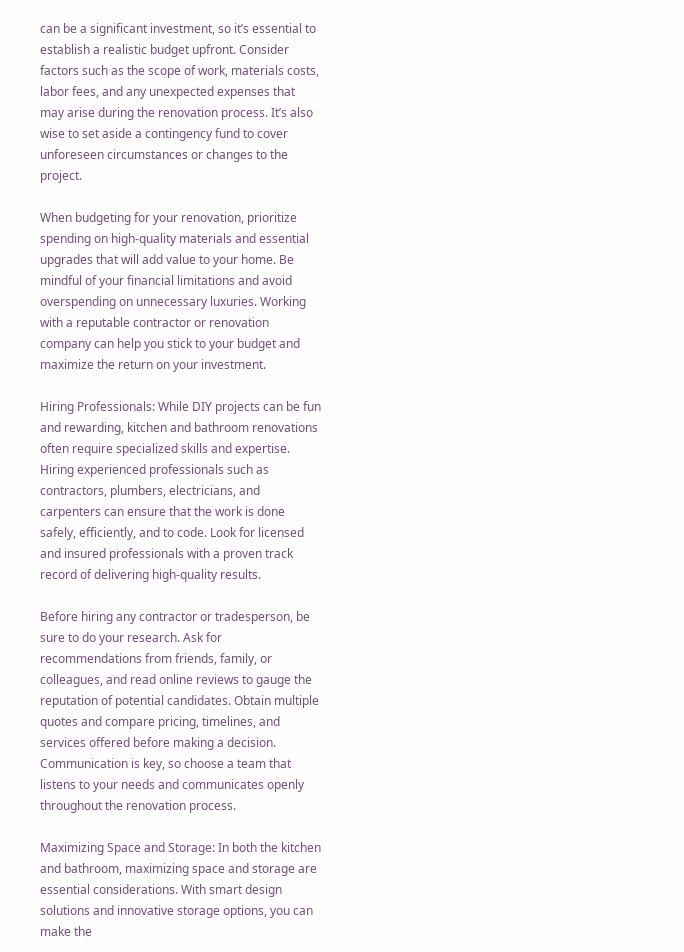can be a significant investment, so it’s essential to establish a realistic budget upfront. Consider factors such as the scope of work, materials costs, labor fees, and any unexpected expenses that may arise during the renovation process. It’s also wise to set aside a contingency fund to cover unforeseen circumstances or changes to the project.

When budgeting for your renovation, prioritize spending on high-quality materials and essential upgrades that will add value to your home. Be mindful of your financial limitations and avoid overspending on unnecessary luxuries. Working with a reputable contractor or renovation company can help you stick to your budget and maximize the return on your investment.

Hiring Professionals: While DIY projects can be fun and rewarding, kitchen and bathroom renovations often require specialized skills and expertise. Hiring experienced professionals such as contractors, plumbers, electricians, and carpenters can ensure that the work is done safely, efficiently, and to code. Look for licensed and insured professionals with a proven track record of delivering high-quality results.

Before hiring any contractor or tradesperson, be sure to do your research. Ask for recommendations from friends, family, or colleagues, and read online reviews to gauge the reputation of potential candidates. Obtain multiple quotes and compare pricing, timelines, and services offered before making a decision. Communication is key, so choose a team that listens to your needs and communicates openly throughout the renovation process.

Maximizing Space and Storage: In both the kitchen and bathroom, maximizing space and storage are essential considerations. With smart design solutions and innovative storage options, you can make the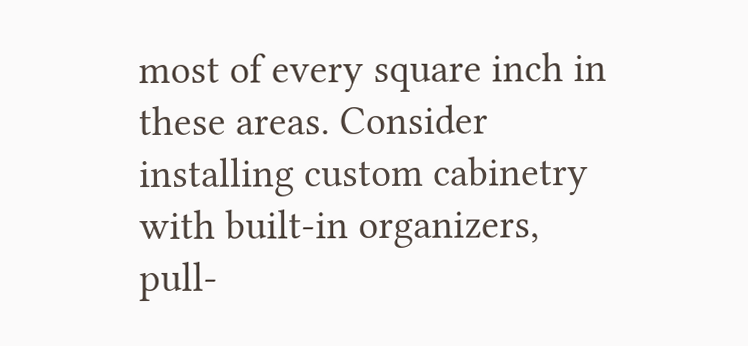most of every square inch in these areas. Consider installing custom cabinetry with built-in organizers, pull-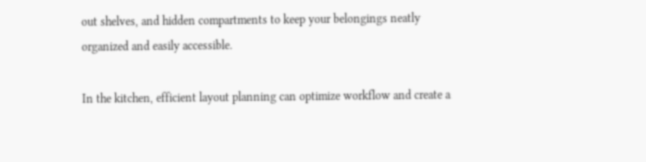out shelves, and hidden compartments to keep your belongings neatly organized and easily accessible.

In the kitchen, efficient layout planning can optimize workflow and create a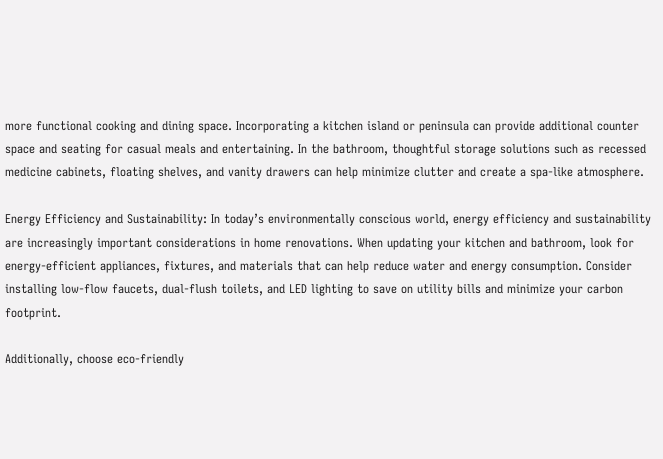more functional cooking and dining space. Incorporating a kitchen island or peninsula can provide additional counter space and seating for casual meals and entertaining. In the bathroom, thoughtful storage solutions such as recessed medicine cabinets, floating shelves, and vanity drawers can help minimize clutter and create a spa-like atmosphere.

Energy Efficiency and Sustainability: In today’s environmentally conscious world, energy efficiency and sustainability are increasingly important considerations in home renovations. When updating your kitchen and bathroom, look for energy-efficient appliances, fixtures, and materials that can help reduce water and energy consumption. Consider installing low-flow faucets, dual-flush toilets, and LED lighting to save on utility bills and minimize your carbon footprint.

Additionally, choose eco-friendly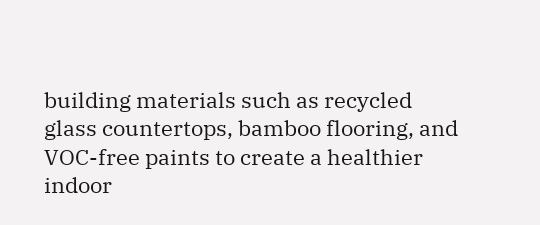building materials such as recycled glass countertops, bamboo flooring, and VOC-free paints to create a healthier indoor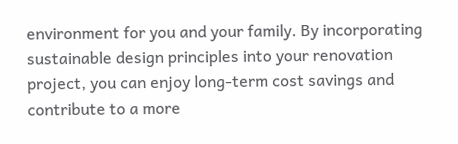environment for you and your family. By incorporating sustainable design principles into your renovation project, you can enjoy long-term cost savings and contribute to a more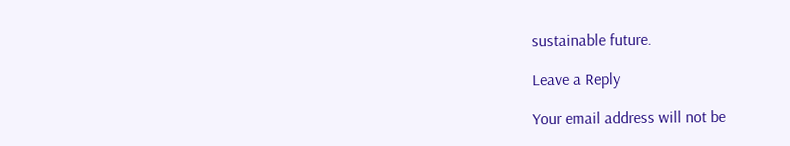sustainable future.

Leave a Reply

Your email address will not be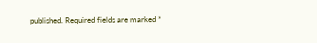published. Required fields are marked *